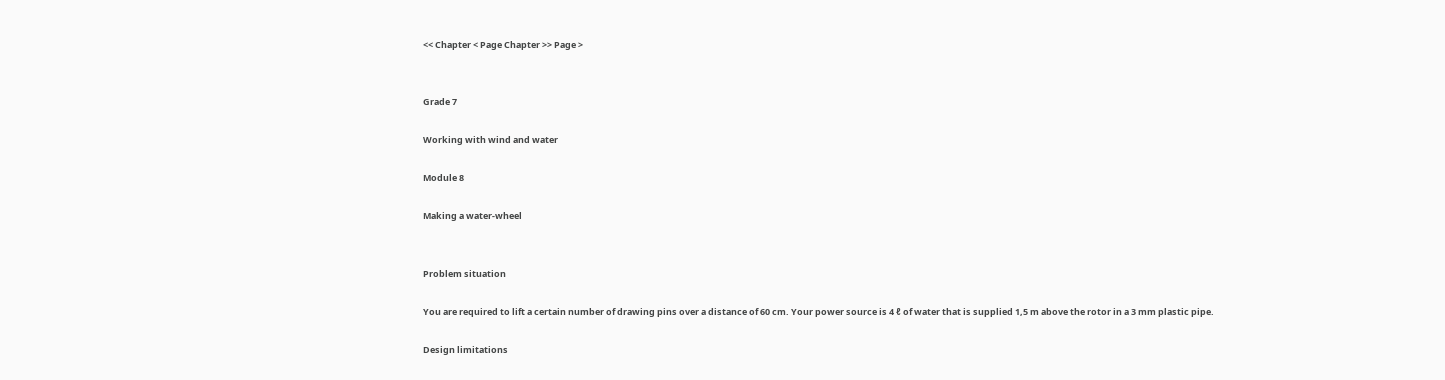<< Chapter < Page Chapter >> Page >


Grade 7

Working with wind and water

Module 8

Making a water-wheel


Problem situation

You are required to lift a certain number of drawing pins over a distance of 60 cm. Your power source is 4 ℓ of water that is supplied 1,5 m above the rotor in a 3 mm plastic pipe.

Design limitations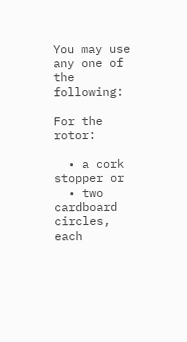You may use any one of the following:

For the rotor:

  • a cork stopper or
  • two cardboard circles, each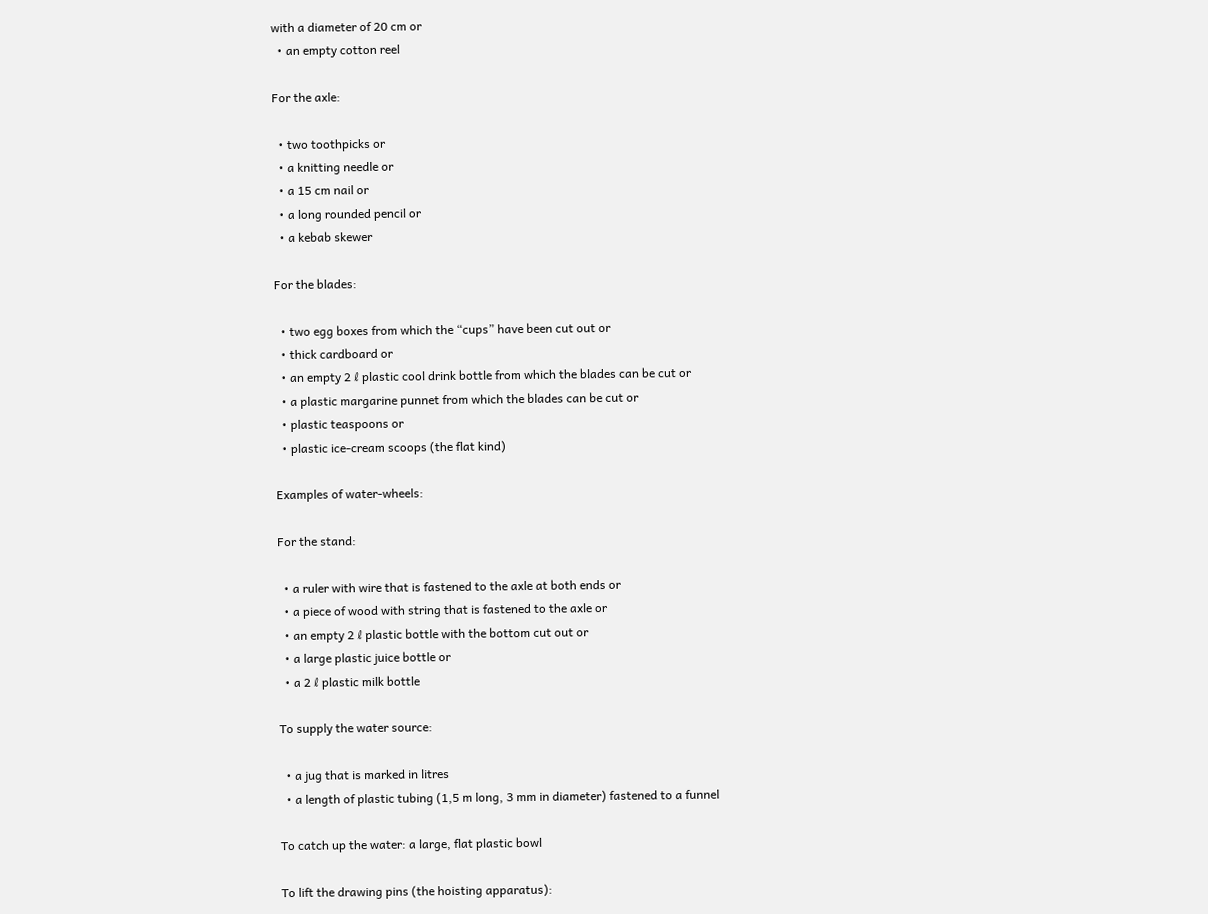with a diameter of 20 cm or
  • an empty cotton reel

For the axle:

  • two toothpicks or
  • a knitting needle or
  • a 15 cm nail or
  • a long rounded pencil or
  • a kebab skewer

For the blades:

  • two egg boxes from which the “cups” have been cut out or
  • thick cardboard or
  • an empty 2 ℓ plastic cool drink bottle from which the blades can be cut or
  • a plastic margarine punnet from which the blades can be cut or
  • plastic teaspoons or
  • plastic ice-cream scoops (the flat kind)

Examples of water-wheels:

For the stand:

  • a ruler with wire that is fastened to the axle at both ends or
  • a piece of wood with string that is fastened to the axle or
  • an empty 2 ℓ plastic bottle with the bottom cut out or
  • a large plastic juice bottle or
  • a 2 ℓ plastic milk bottle

To supply the water source:

  • a jug that is marked in litres
  • a length of plastic tubing (1,5 m long, 3 mm in diameter) fastened to a funnel

To catch up the water: a large, flat plastic bowl

To lift the drawing pins (the hoisting apparatus):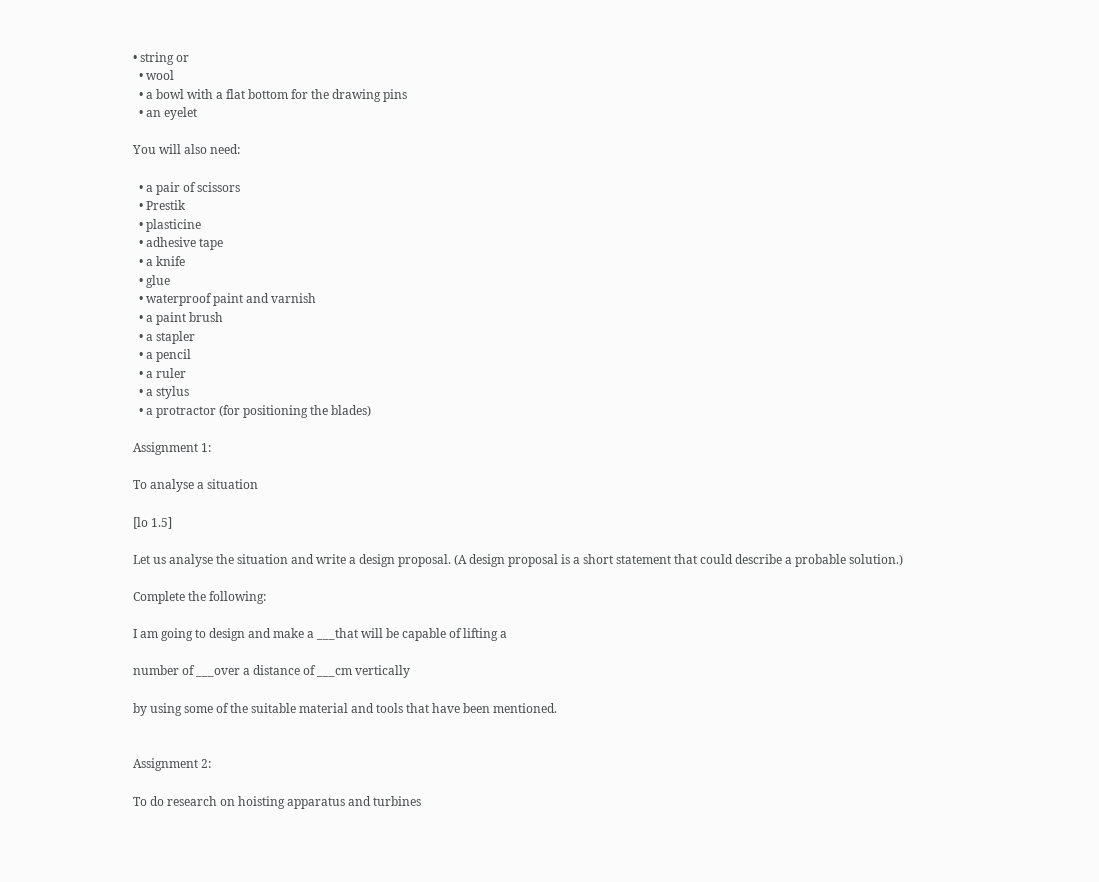• string or
  • wool
  • a bowl with a flat bottom for the drawing pins
  • an eyelet

You will also need:

  • a pair of scissors
  • Prestik
  • plasticine
  • adhesive tape
  • a knife
  • glue
  • waterproof paint and varnish
  • a paint brush
  • a stapler
  • a pencil
  • a ruler
  • a stylus
  • a protractor (for positioning the blades)

Assignment 1:

To analyse a situation

[lo 1.5]

Let us analyse the situation and write a design proposal. (A design proposal is a short statement that could describe a probable solution.)

Complete the following:

I am going to design and make a ___that will be capable of lifting a

number of ___over a distance of ___cm vertically

by using some of the suitable material and tools that have been mentioned.


Assignment 2:

To do research on hoisting apparatus and turbines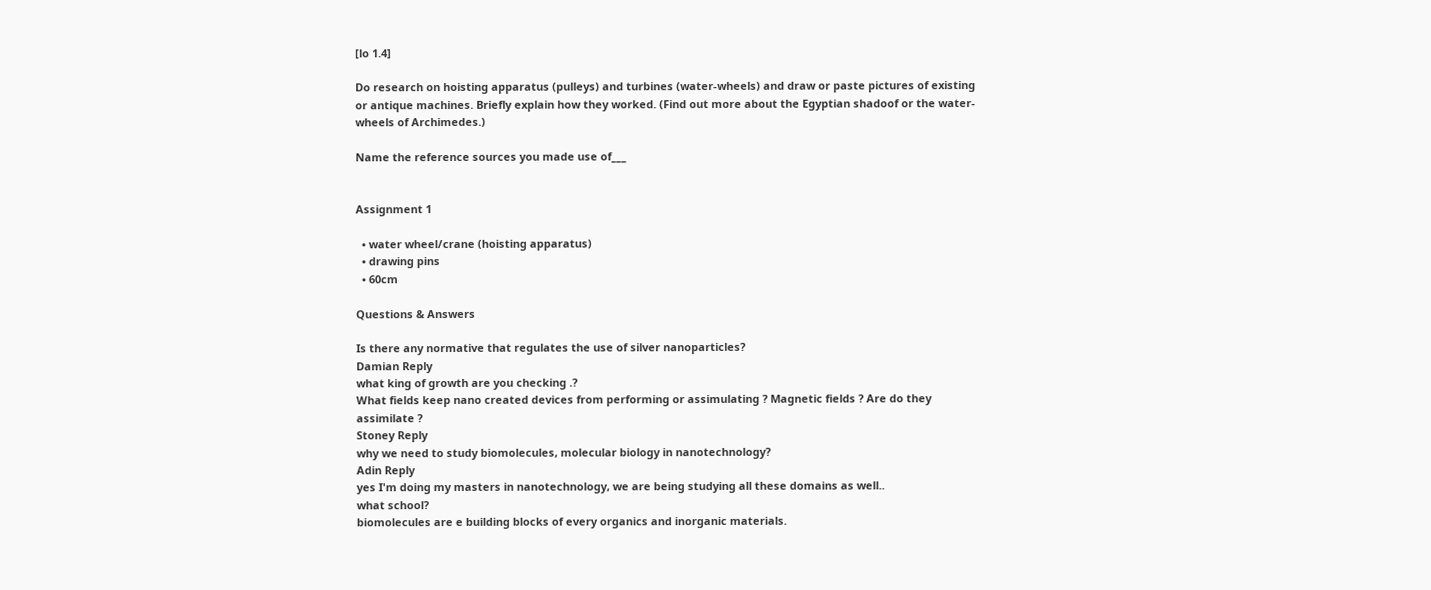[lo 1.4]

Do research on hoisting apparatus (pulleys) and turbines (water-wheels) and draw or paste pictures of existing or antique machines. Briefly explain how they worked. (Find out more about the Egyptian shadoof or the water-wheels of Archimedes.)

Name the reference sources you made use of___


Assignment 1

  • water wheel/crane (hoisting apparatus)
  • drawing pins
  • 60cm

Questions & Answers

Is there any normative that regulates the use of silver nanoparticles?
Damian Reply
what king of growth are you checking .?
What fields keep nano created devices from performing or assimulating ? Magnetic fields ? Are do they assimilate ?
Stoney Reply
why we need to study biomolecules, molecular biology in nanotechnology?
Adin Reply
yes I'm doing my masters in nanotechnology, we are being studying all these domains as well..
what school?
biomolecules are e building blocks of every organics and inorganic materials.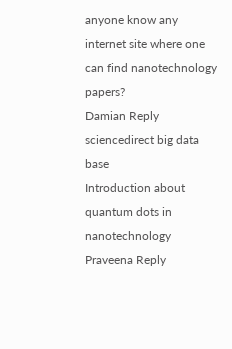anyone know any internet site where one can find nanotechnology papers?
Damian Reply
sciencedirect big data base
Introduction about quantum dots in nanotechnology
Praveena Reply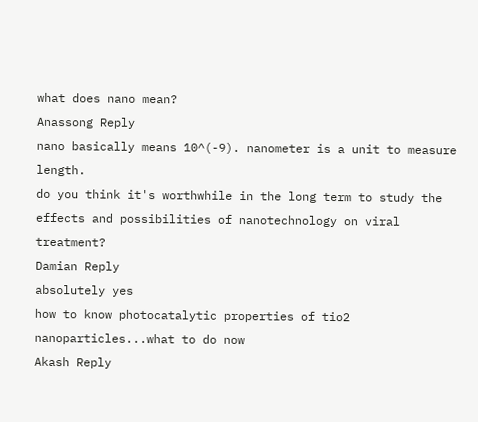what does nano mean?
Anassong Reply
nano basically means 10^(-9). nanometer is a unit to measure length.
do you think it's worthwhile in the long term to study the effects and possibilities of nanotechnology on viral treatment?
Damian Reply
absolutely yes
how to know photocatalytic properties of tio2 nanoparticles...what to do now
Akash Reply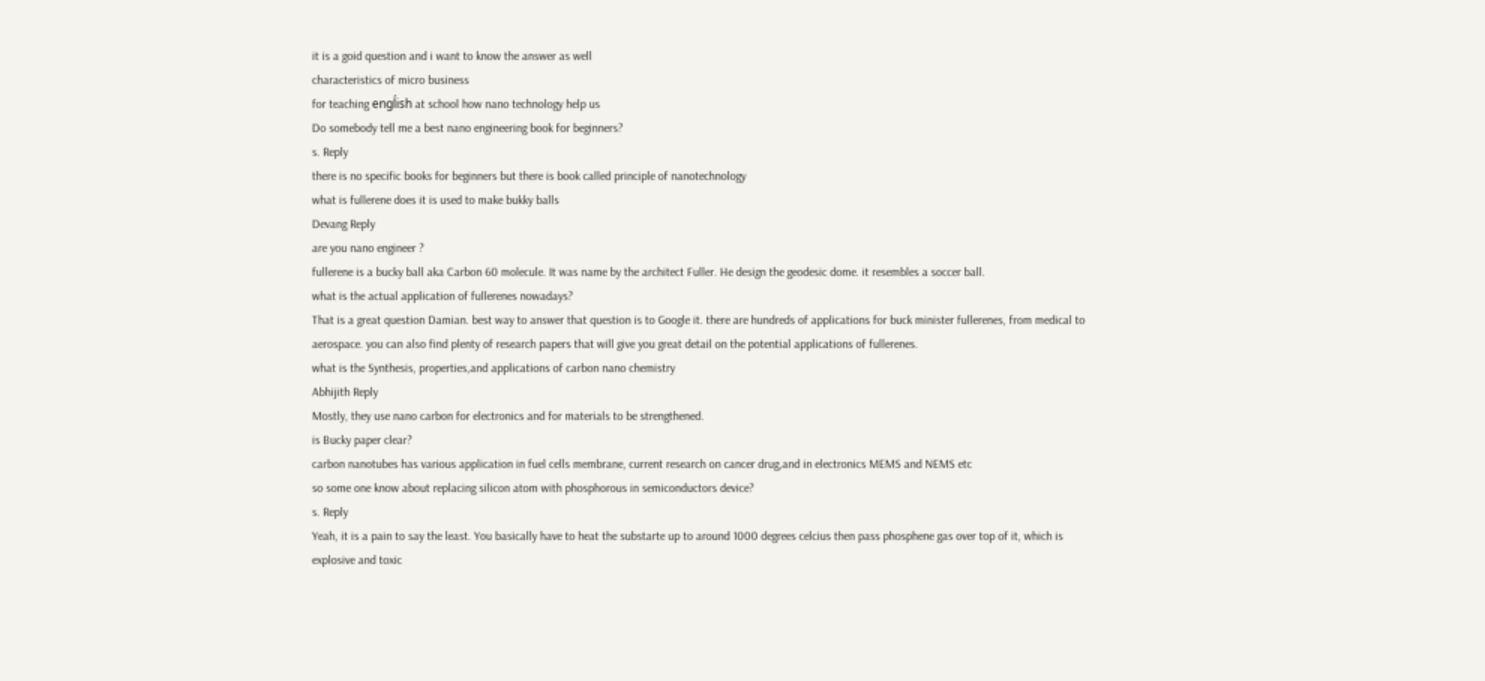it is a goid question and i want to know the answer as well
characteristics of micro business
for teaching engĺish at school how nano technology help us
Do somebody tell me a best nano engineering book for beginners?
s. Reply
there is no specific books for beginners but there is book called principle of nanotechnology
what is fullerene does it is used to make bukky balls
Devang Reply
are you nano engineer ?
fullerene is a bucky ball aka Carbon 60 molecule. It was name by the architect Fuller. He design the geodesic dome. it resembles a soccer ball.
what is the actual application of fullerenes nowadays?
That is a great question Damian. best way to answer that question is to Google it. there are hundreds of applications for buck minister fullerenes, from medical to aerospace. you can also find plenty of research papers that will give you great detail on the potential applications of fullerenes.
what is the Synthesis, properties,and applications of carbon nano chemistry
Abhijith Reply
Mostly, they use nano carbon for electronics and for materials to be strengthened.
is Bucky paper clear?
carbon nanotubes has various application in fuel cells membrane, current research on cancer drug,and in electronics MEMS and NEMS etc
so some one know about replacing silicon atom with phosphorous in semiconductors device?
s. Reply
Yeah, it is a pain to say the least. You basically have to heat the substarte up to around 1000 degrees celcius then pass phosphene gas over top of it, which is explosive and toxic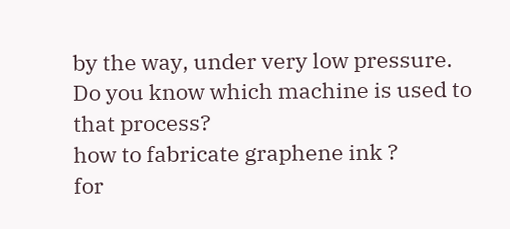by the way, under very low pressure.
Do you know which machine is used to that process?
how to fabricate graphene ink ?
for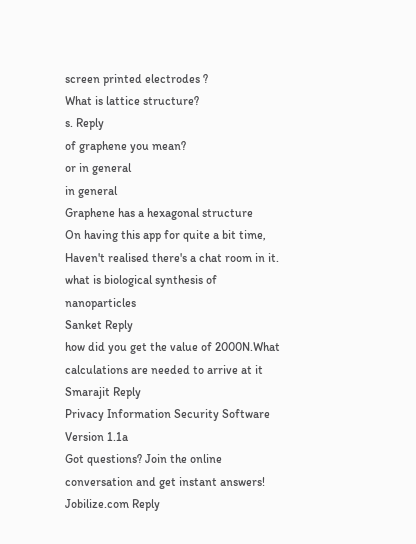screen printed electrodes ?
What is lattice structure?
s. Reply
of graphene you mean?
or in general
in general
Graphene has a hexagonal structure
On having this app for quite a bit time, Haven't realised there's a chat room in it.
what is biological synthesis of nanoparticles
Sanket Reply
how did you get the value of 2000N.What calculations are needed to arrive at it
Smarajit Reply
Privacy Information Security Software Version 1.1a
Got questions? Join the online conversation and get instant answers!
Jobilize.com Reply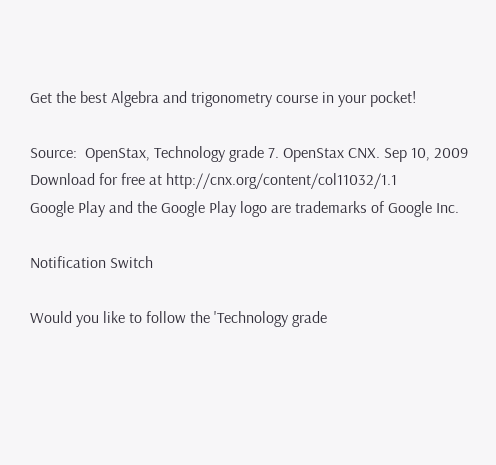Get the best Algebra and trigonometry course in your pocket!

Source:  OpenStax, Technology grade 7. OpenStax CNX. Sep 10, 2009 Download for free at http://cnx.org/content/col11032/1.1
Google Play and the Google Play logo are trademarks of Google Inc.

Notification Switch

Would you like to follow the 'Technology grade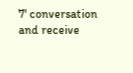7' conversation and receive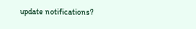update notifications?